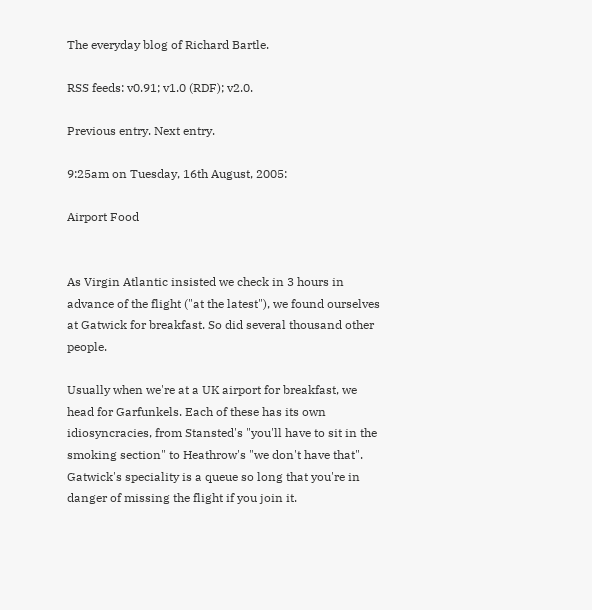The everyday blog of Richard Bartle.

RSS feeds: v0.91; v1.0 (RDF); v2.0.

Previous entry. Next entry.

9:25am on Tuesday, 16th August, 2005:

Airport Food


As Virgin Atlantic insisted we check in 3 hours in advance of the flight ("at the latest"), we found ourselves at Gatwick for breakfast. So did several thousand other people.

Usually when we're at a UK airport for breakfast, we head for Garfunkels. Each of these has its own idiosyncracies, from Stansted's "you'll have to sit in the smoking section" to Heathrow's "we don't have that". Gatwick's speciality is a queue so long that you're in danger of missing the flight if you join it.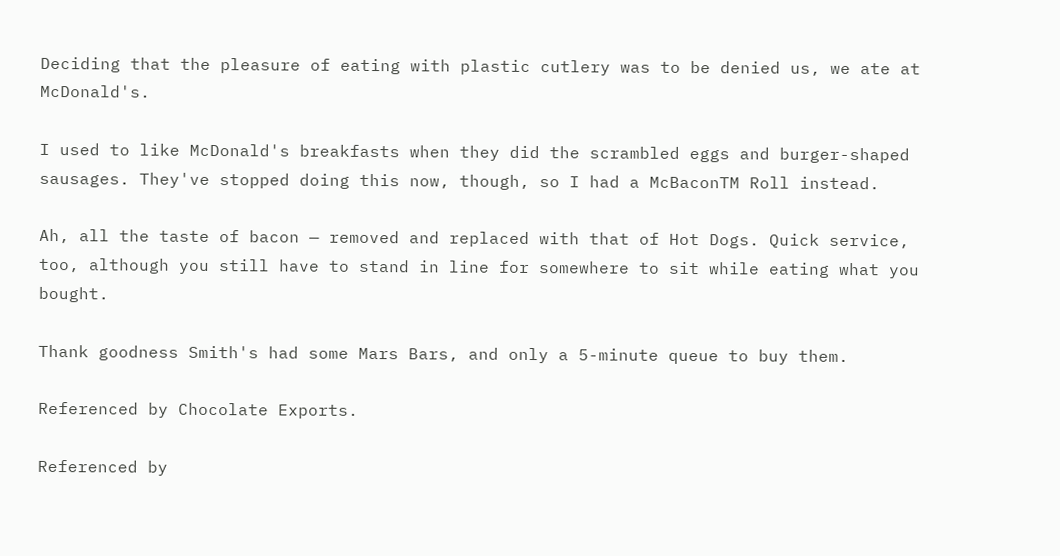Deciding that the pleasure of eating with plastic cutlery was to be denied us, we ate at McDonald's.

I used to like McDonald's breakfasts when they did the scrambled eggs and burger-shaped sausages. They've stopped doing this now, though, so I had a McBaconTM Roll instead.

Ah, all the taste of bacon — removed and replaced with that of Hot Dogs. Quick service, too, although you still have to stand in line for somewhere to sit while eating what you bought.

Thank goodness Smith's had some Mars Bars, and only a 5-minute queue to buy them.

Referenced by Chocolate Exports.

Referenced by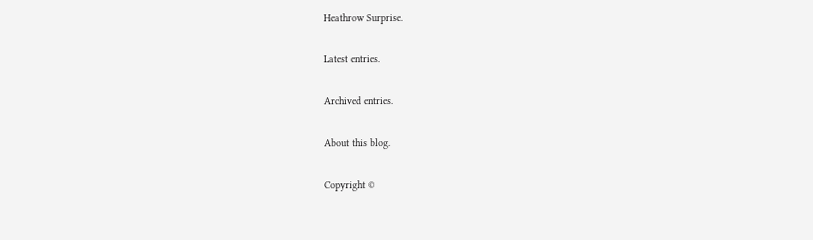Heathrow Surprise.

Latest entries.

Archived entries.

About this blog.

Copyright ©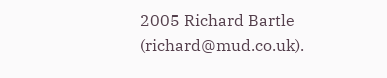2005 Richard Bartle (richard@mud.co.uk).